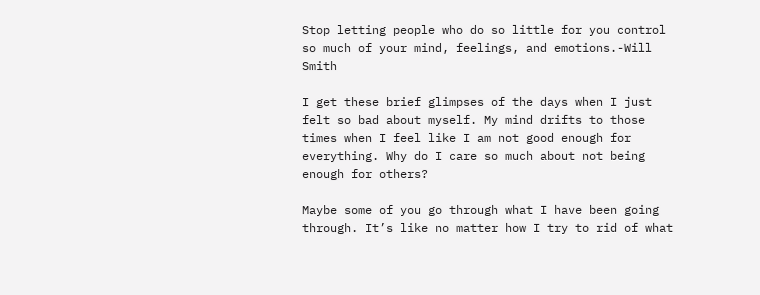Stop letting people who do so little for you control so much of your mind, feelings, and emotions.-Will Smith

I get these brief glimpses of the days when I just felt so bad about myself. My mind drifts to those times when I feel like I am not good enough for everything. Why do I care so much about not being enough for others?

Maybe some of you go through what I have been going through. It’s like no matter how I try to rid of what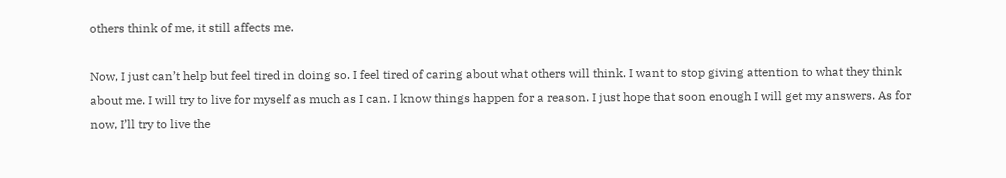others think of me, it still affects me.

Now, I just can’t help but feel tired in doing so. I feel tired of caring about what others will think. I want to stop giving attention to what they think about me. I will try to live for myself as much as I can. I know things happen for a reason. I just hope that soon enough I will get my answers. As for now, I’ll try to live the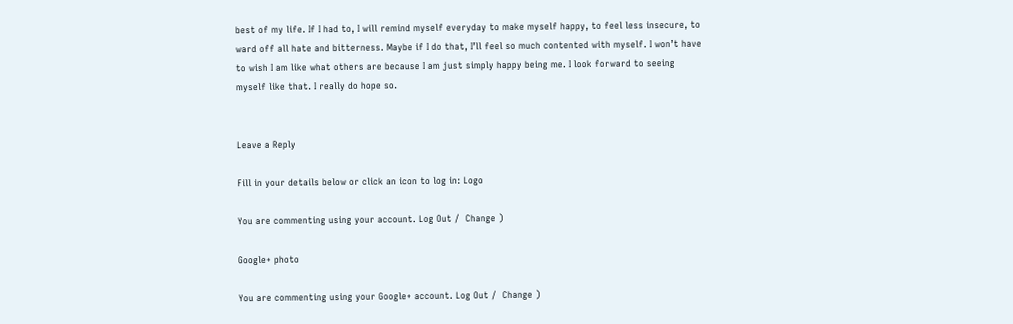best of my life. If I had to, I will remind myself everyday to make myself happy, to feel less insecure, to ward off all hate and bitterness. Maybe if I do that, I’ll feel so much contented with myself. I won’t have to wish I am like what others are because I am just simply happy being me. I look forward to seeing myself like that. I really do hope so.


Leave a Reply

Fill in your details below or click an icon to log in: Logo

You are commenting using your account. Log Out /  Change )

Google+ photo

You are commenting using your Google+ account. Log Out /  Change )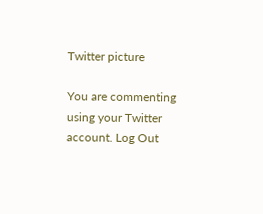Twitter picture

You are commenting using your Twitter account. Log Out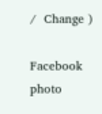/  Change )

Facebook photo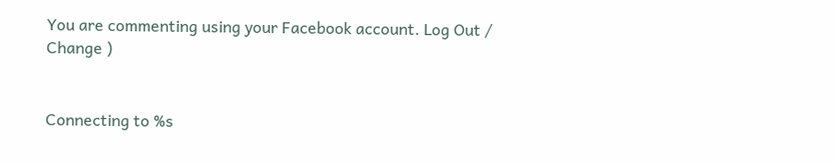You are commenting using your Facebook account. Log Out /  Change )


Connecting to %s